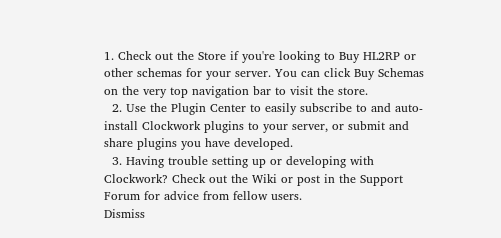1. Check out the Store if you're looking to Buy HL2RP or other schemas for your server. You can click Buy Schemas on the very top navigation bar to visit the store.
  2. Use the Plugin Center to easily subscribe to and auto-install Clockwork plugins to your server, or submit and share plugins you have developed.
  3. Having trouble setting up or developing with Clockwork? Check out the Wiki or post in the Support Forum for advice from fellow users.
Dismiss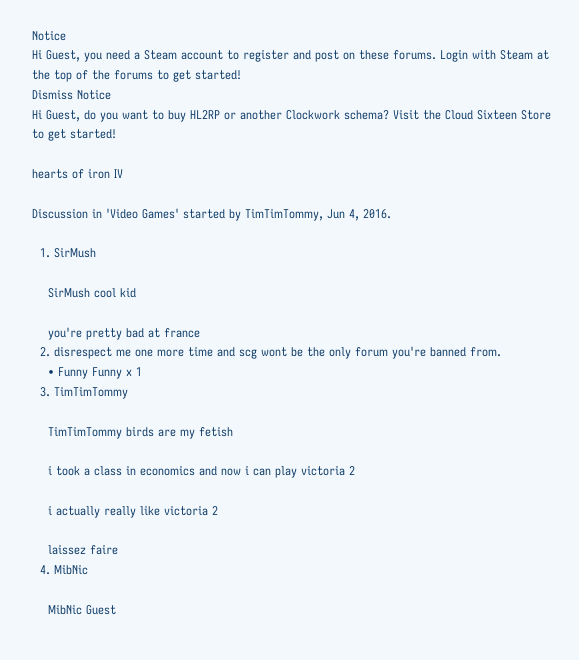Notice
Hi Guest, you need a Steam account to register and post on these forums. Login with Steam at the top of the forums to get started!
Dismiss Notice
Hi Guest, do you want to buy HL2RP or another Clockwork schema? Visit the Cloud Sixteen Store to get started!

hearts of iron IV

Discussion in 'Video Games' started by TimTimTommy, Jun 4, 2016.

  1. SirMush

    SirMush cool kid

    you're pretty bad at france
  2. disrespect me one more time and scg wont be the only forum you're banned from.
    • Funny Funny x 1
  3. TimTimTommy

    TimTimTommy birds are my fetish

    i took a class in economics and now i can play victoria 2

    i actually really like victoria 2

    laissez faire
  4. MibNic

    MibNic Guest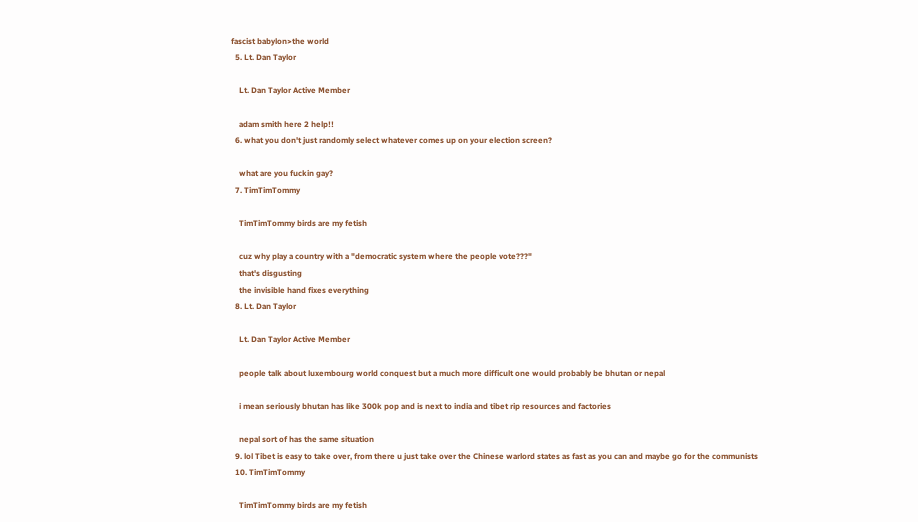fascist babylon>the world
  5. Lt. Dan Taylor

    Lt. Dan Taylor Active Member

    adam smith here 2 help!!
  6. what you don't just randomly select whatever comes up on your election screen?

    what are you fuckin gay?
  7. TimTimTommy

    TimTimTommy birds are my fetish

    cuz why play a country with a "democratic system where the people vote???"
    that's disgusting
    the invisible hand fixes everything
  8. Lt. Dan Taylor

    Lt. Dan Taylor Active Member

    people talk about luxembourg world conquest but a much more difficult one would probably be bhutan or nepal

    i mean seriously bhutan has like 300k pop and is next to india and tibet rip resources and factories

    nepal sort of has the same situation
  9. lol Tibet is easy to take over, from there u just take over the Chinese warlord states as fast as you can and maybe go for the communists
  10. TimTimTommy

    TimTimTommy birds are my fetish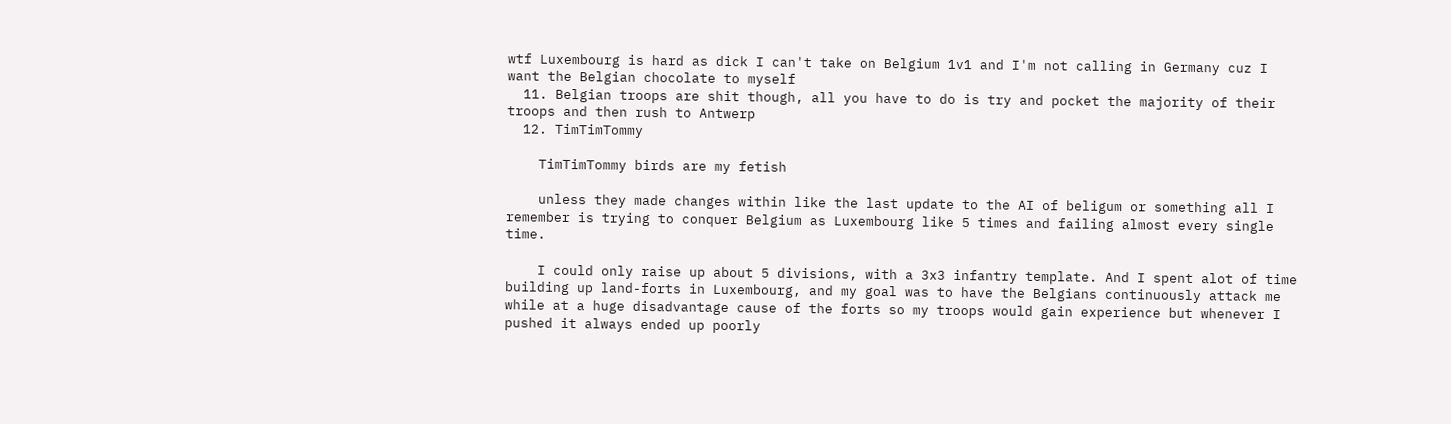wtf Luxembourg is hard as dick I can't take on Belgium 1v1 and I'm not calling in Germany cuz I want the Belgian chocolate to myself
  11. Belgian troops are shit though, all you have to do is try and pocket the majority of their troops and then rush to Antwerp
  12. TimTimTommy

    TimTimTommy birds are my fetish

    unless they made changes within like the last update to the AI of beligum or something all I remember is trying to conquer Belgium as Luxembourg like 5 times and failing almost every single time.

    I could only raise up about 5 divisions, with a 3x3 infantry template. And I spent alot of time building up land-forts in Luxembourg, and my goal was to have the Belgians continuously attack me while at a huge disadvantage cause of the forts so my troops would gain experience but whenever I pushed it always ended up poorly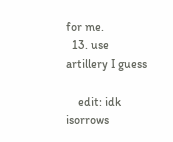for me.
  13. use artillery I guess

    edit: idk isorrows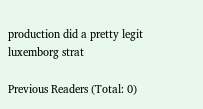production did a pretty legit luxemborg strat

Previous Readers (Total: 0)